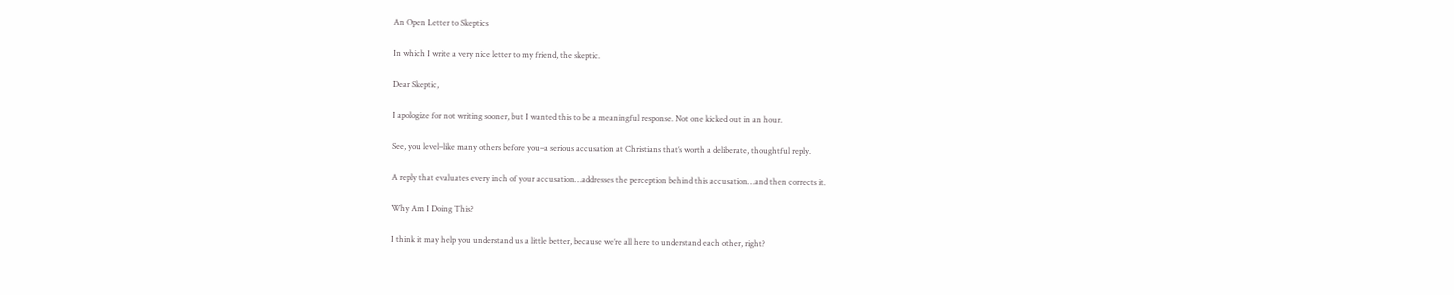An Open Letter to Skeptics

In which I write a very nice letter to my friend, the skeptic.

Dear Skeptic,

I apologize for not writing sooner, but I wanted this to be a meaningful response. Not one kicked out in an hour.

See, you level–like many others before you–a serious accusation at Christians that’s worth a deliberate, thoughtful reply.

A reply that evaluates every inch of your accusation…addresses the perception behind this accusation…and then corrects it.

Why Am I Doing This?

I think it may help you understand us a little better, because we’re all here to understand each other, right?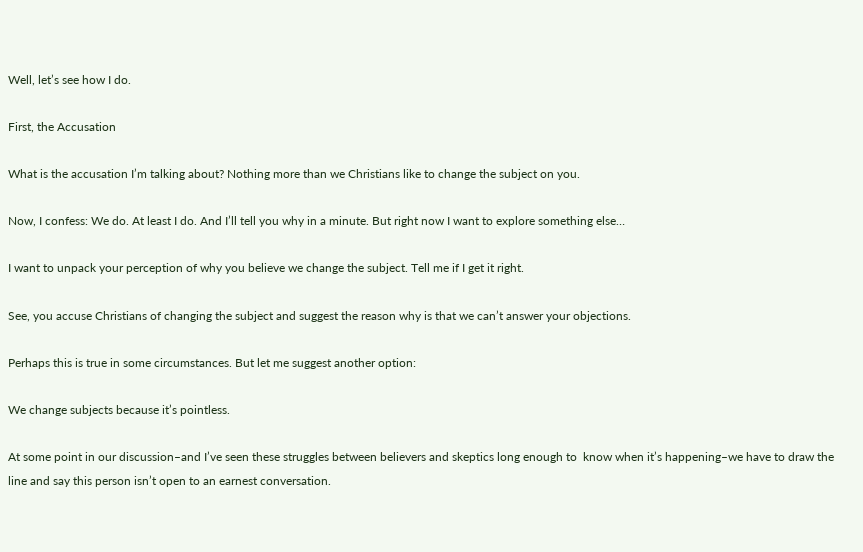Well, let’s see how I do.

First, the Accusation

What is the accusation I’m talking about? Nothing more than we Christians like to change the subject on you.

Now, I confess: We do. At least I do. And I’ll tell you why in a minute. But right now I want to explore something else…

I want to unpack your perception of why you believe we change the subject. Tell me if I get it right.

See, you accuse Christians of changing the subject and suggest the reason why is that we can’t answer your objections.

Perhaps this is true in some circumstances. But let me suggest another option:

We change subjects because it’s pointless.

At some point in our discussion–and I’ve seen these struggles between believers and skeptics long enough to  know when it’s happening–we have to draw the line and say this person isn’t open to an earnest conversation.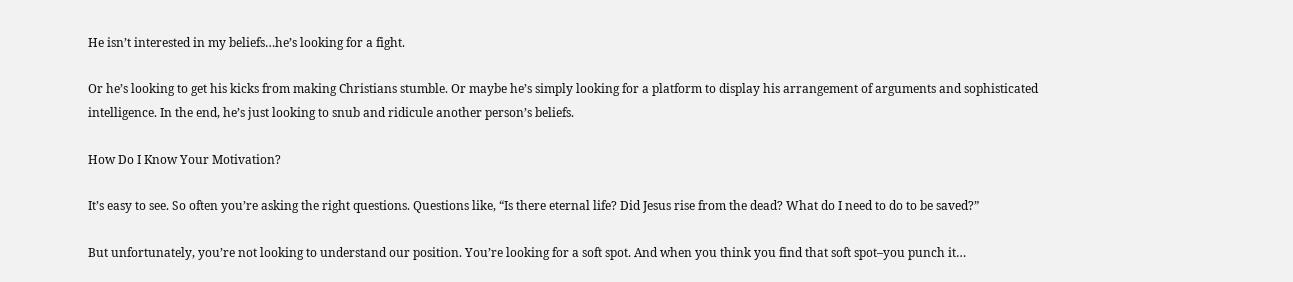He isn’t interested in my beliefs…he’s looking for a fight.

Or he’s looking to get his kicks from making Christians stumble. Or maybe he’s simply looking for a platform to display his arrangement of arguments and sophisticated intelligence. In the end, he’s just looking to snub and ridicule another person’s beliefs.

How Do I Know Your Motivation?

It’s easy to see. So often you’re asking the right questions. Questions like, “Is there eternal life? Did Jesus rise from the dead? What do I need to do to be saved?”

But unfortunately, you’re not looking to understand our position. You’re looking for a soft spot. And when you think you find that soft spot–you punch it…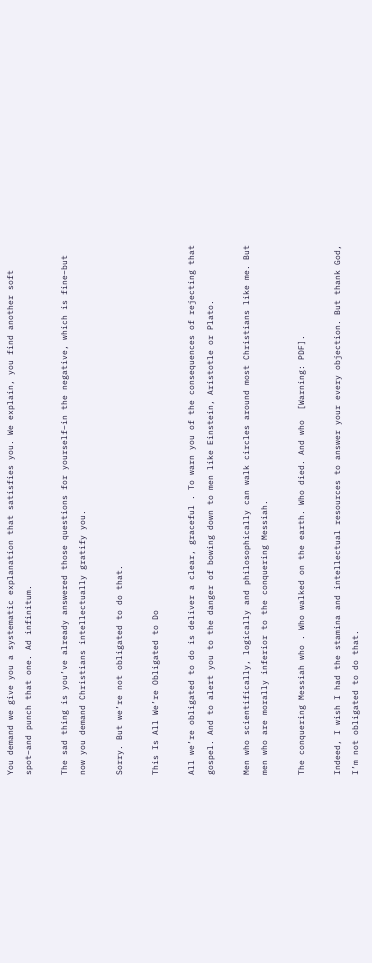You demand we give you a systematic explanation that satisfies you. We explain, you find another soft spot–and punch that one. Ad infinitum.

The sad thing is you’ve already answered those questions for yourself–in the negative, which is fine–but now you demand Christians intellectually gratify you.

Sorry. But we’re not obligated to do that.

This Is All We’re Obligated to Do

All we’re obligated to do is deliver a clear, graceful . To warn you of the consequences of rejecting that gospel. And to alert you to the danger of bowing down to men like Einstein, Aristotle or Plato.

Men who scientifically, logically and philosophically can walk circles around most Christians like me. But men who are morally inferior to the conquering Messiah.

The conquering Messiah who . Who walked on the earth. Who died. And who  [Warning: PDF].

Indeed, I wish I had the stamina and intellectual resources to answer your every objection. But thank God, I’m not obligated to do that.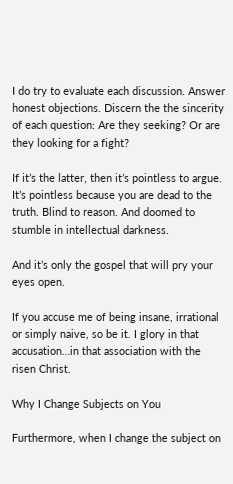I do try to evaluate each discussion. Answer honest objections. Discern the the sincerity of each question: Are they seeking? Or are they looking for a fight?

If it’s the latter, then it’s pointless to argue. It’s pointless because you are dead to the truth. Blind to reason. And doomed to stumble in intellectual darkness.

And it’s only the gospel that will pry your eyes open.

If you accuse me of being insane, irrational or simply naive, so be it. I glory in that accusation…in that association with the risen Christ.

Why I Change Subjects on You

Furthermore, when I change the subject on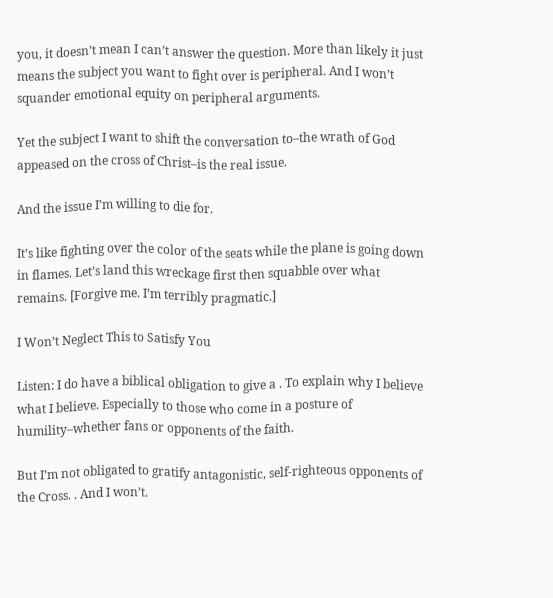you, it doesn’t mean I can’t answer the question. More than likely it just means the subject you want to fight over is peripheral. And I won’t squander emotional equity on peripheral arguments.

Yet the subject I want to shift the conversation to–the wrath of God appeased on the cross of Christ–is the real issue.

And the issue I’m willing to die for.

It’s like fighting over the color of the seats while the plane is going down in flames. Let’s land this wreckage first then squabble over what remains. [Forgive me. I’m terribly pragmatic.]

I Won’t Neglect This to Satisfy You

Listen: I do have a biblical obligation to give a . To explain why I believe what I believe. Especially to those who come in a posture of humility–whether fans or opponents of the faith.

But I’m not obligated to gratify antagonistic, self-righteous opponents of the Cross. . And I won’t.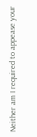Neither am I required to appease your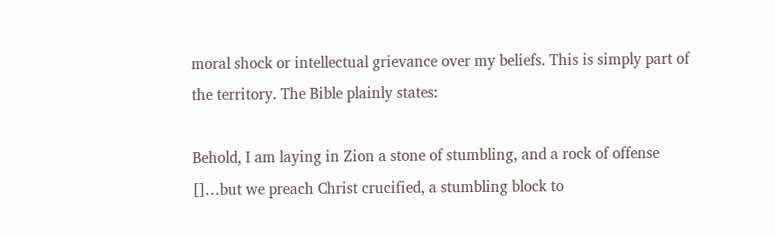moral shock or intellectual grievance over my beliefs. This is simply part of the territory. The Bible plainly states:

Behold, I am laying in Zion a stone of stumbling, and a rock of offense []…but we preach Christ crucified, a stumbling block to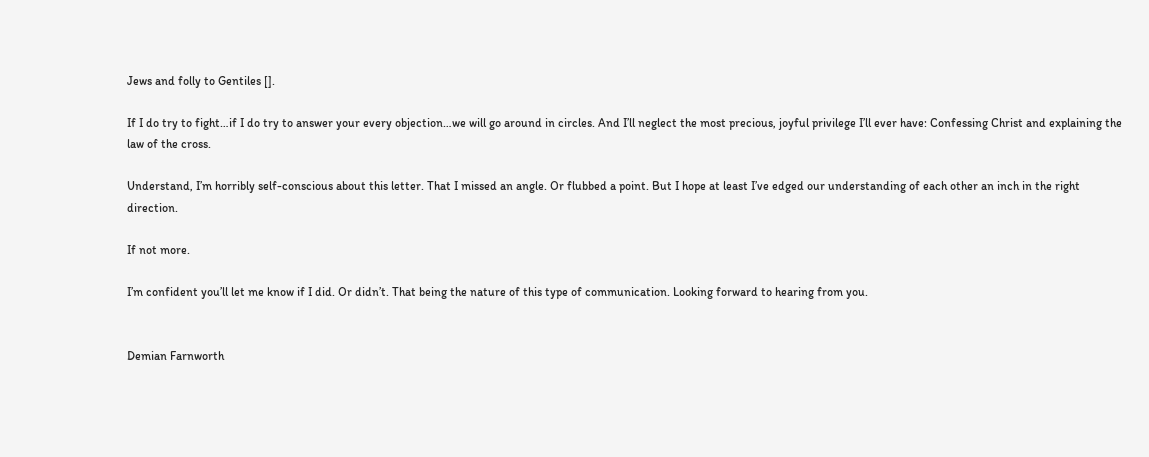Jews and folly to Gentiles [].

If I do try to fight…if I do try to answer your every objection…we will go around in circles. And I’ll neglect the most precious, joyful privilege I’ll ever have: Confessing Christ and explaining the law of the cross.

Understand, I’m horribly self-conscious about this letter. That I missed an angle. Or flubbed a point. But I hope at least I’ve edged our understanding of each other an inch in the right direction.

If not more.

I’m confident you’ll let me know if I did. Or didn’t. That being the nature of this type of communication. Looking forward to hearing from you.


Demian Farnworth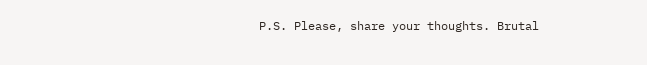P.S. Please, share your thoughts. Brutal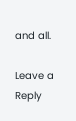and all.

Leave a Reply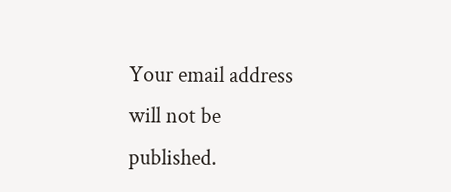Your email address will not be published.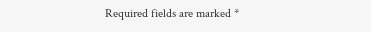Required fields are marked *